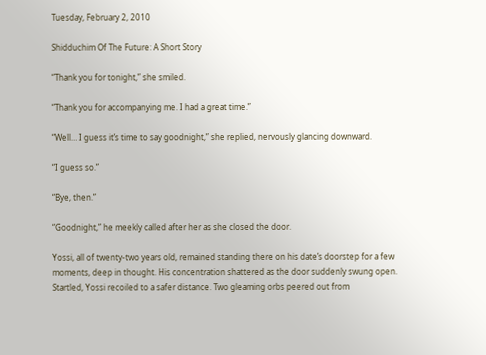Tuesday, February 2, 2010

Shidduchim Of The Future: A Short Story

“Thank you for tonight,” she smiled.

“Thank you for accompanying me. I had a great time.”

“Well… I guess it’s time to say goodnight,” she replied, nervously glancing downward.

“I guess so.”

“Bye, then.”

“Goodnight,” he meekly called after her as she closed the door.

Yossi, all of twenty-two years old, remained standing there on his date’s doorstep for a few moments, deep in thought. His concentration shattered as the door suddenly swung open. Startled, Yossi recoiled to a safer distance. Two gleaming orbs peered out from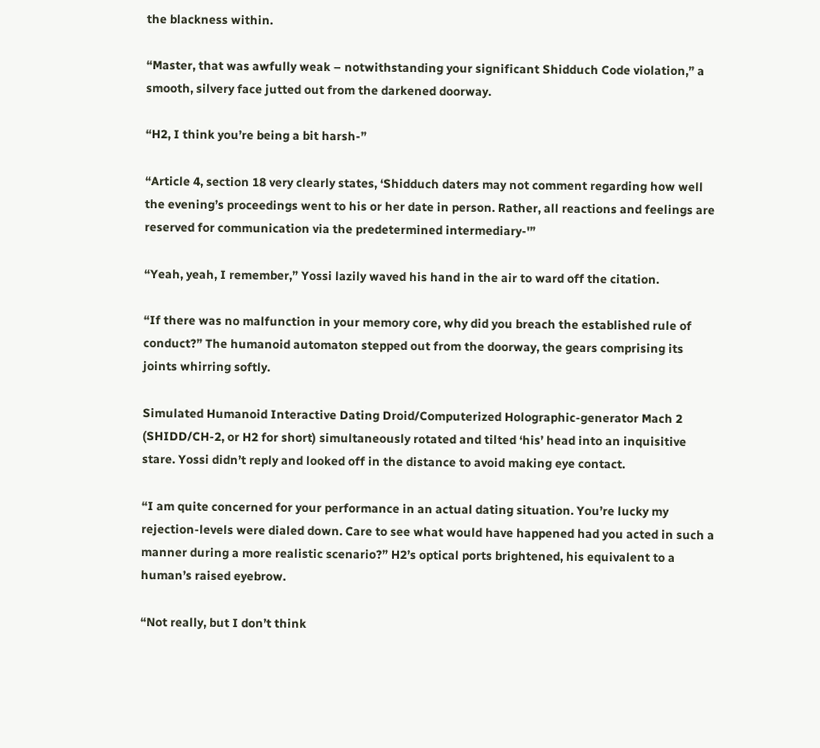the blackness within.

“Master, that was awfully weak – notwithstanding your significant Shidduch Code violation,” a smooth, silvery face jutted out from the darkened doorway.

“H2, I think you’re being a bit harsh-”

“Article 4, section 18 very clearly states, ‘Shidduch daters may not comment regarding how well the evening’s proceedings went to his or her date in person. Rather, all reactions and feelings are reserved for communication via the predetermined intermediary-'”

“Yeah, yeah, I remember,” Yossi lazily waved his hand in the air to ward off the citation.

“If there was no malfunction in your memory core, why did you breach the established rule of conduct?” The humanoid automaton stepped out from the doorway, the gears comprising its joints whirring softly.

Simulated Humanoid Interactive Dating Droid/Computerized Holographic-generator Mach 2 (SHIDD/CH-2, or H2 for short) simultaneously rotated and tilted ‘his’ head into an inquisitive stare. Yossi didn’t reply and looked off in the distance to avoid making eye contact.

“I am quite concerned for your performance in an actual dating situation. You’re lucky my rejection-levels were dialed down. Care to see what would have happened had you acted in such a manner during a more realistic scenario?” H2’s optical ports brightened, his equivalent to a human’s raised eyebrow.

“Not really, but I don’t think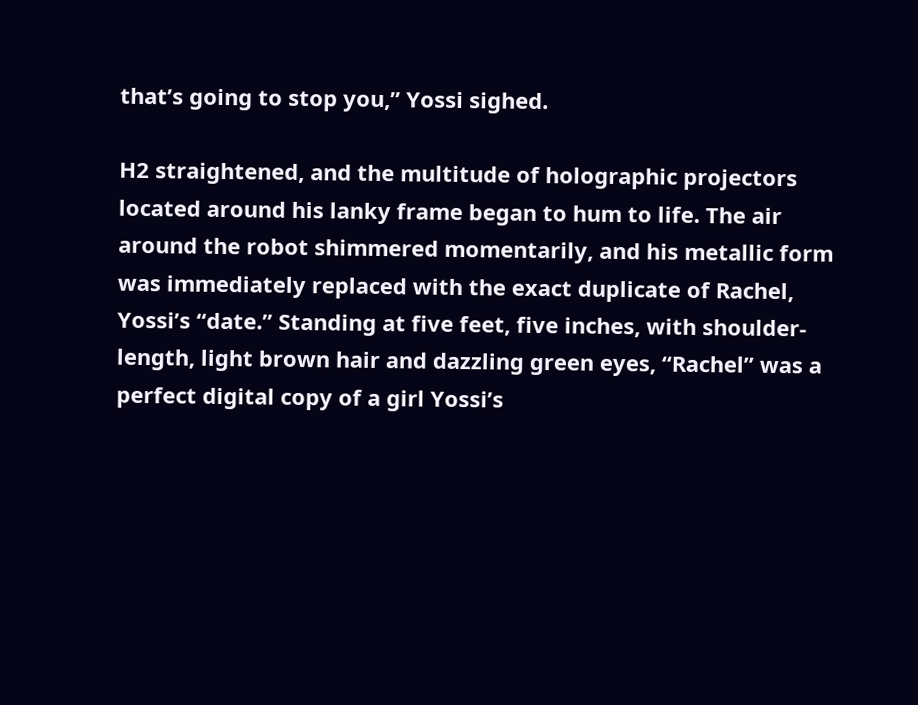that’s going to stop you,” Yossi sighed.

H2 straightened, and the multitude of holographic projectors located around his lanky frame began to hum to life. The air around the robot shimmered momentarily, and his metallic form was immediately replaced with the exact duplicate of Rachel, Yossi’s “date.” Standing at five feet, five inches, with shoulder-length, light brown hair and dazzling green eyes, “Rachel” was a perfect digital copy of a girl Yossi’s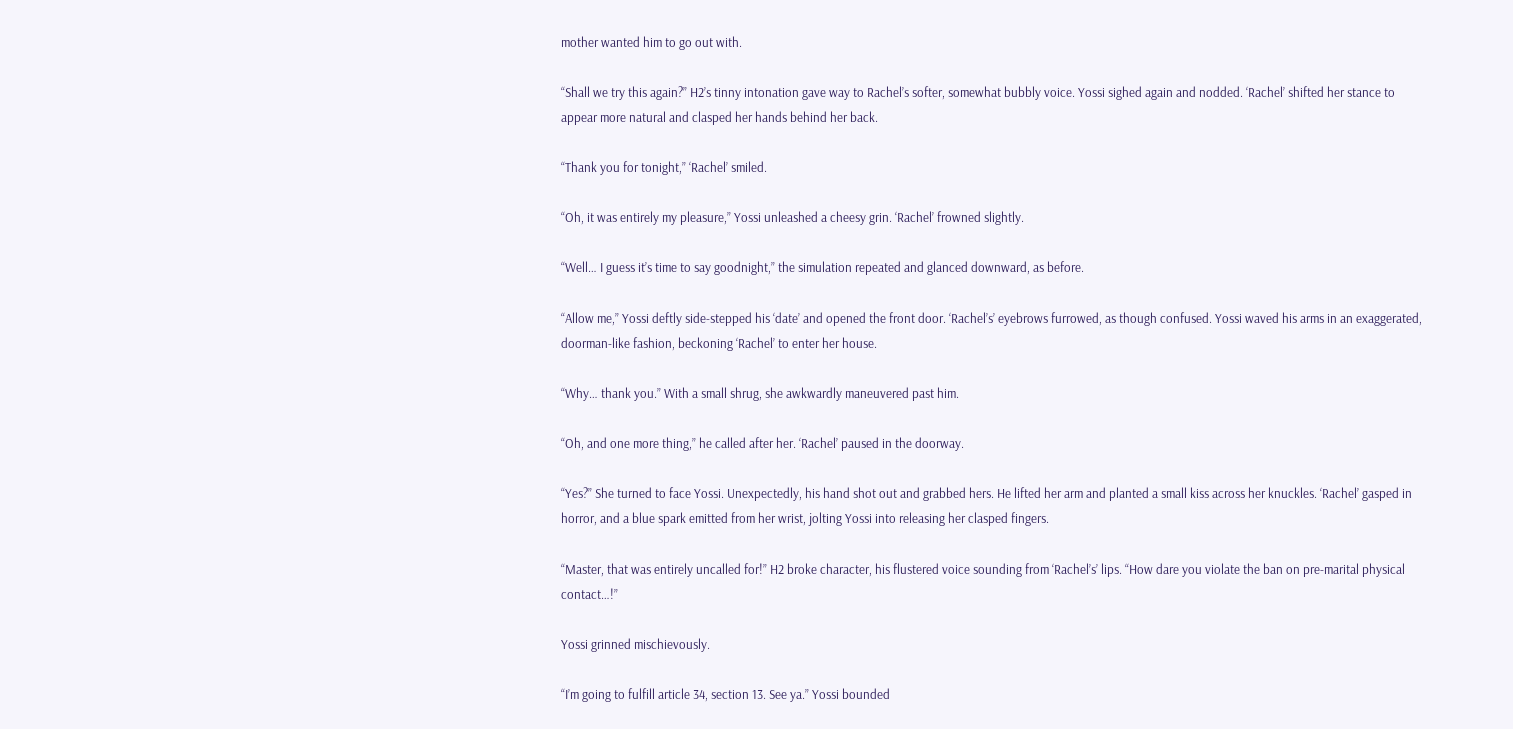mother wanted him to go out with.

“Shall we try this again?” H2’s tinny intonation gave way to Rachel’s softer, somewhat bubbly voice. Yossi sighed again and nodded. ‘Rachel’ shifted her stance to appear more natural and clasped her hands behind her back.

“Thank you for tonight,” ‘Rachel’ smiled.

“Oh, it was entirely my pleasure,” Yossi unleashed a cheesy grin. ‘Rachel’ frowned slightly.

“Well… I guess it’s time to say goodnight,” the simulation repeated and glanced downward, as before.

“Allow me,” Yossi deftly side-stepped his ‘date’ and opened the front door. ‘Rachel’s’ eyebrows furrowed, as though confused. Yossi waved his arms in an exaggerated, doorman-like fashion, beckoning ‘Rachel’ to enter her house.

“Why… thank you.” With a small shrug, she awkwardly maneuvered past him.

“Oh, and one more thing,” he called after her. ‘Rachel’ paused in the doorway.

“Yes?” She turned to face Yossi. Unexpectedly, his hand shot out and grabbed hers. He lifted her arm and planted a small kiss across her knuckles. ‘Rachel’ gasped in horror, and a blue spark emitted from her wrist, jolting Yossi into releasing her clasped fingers.

“Master, that was entirely uncalled for!” H2 broke character, his flustered voice sounding from ‘Rachel’s’ lips. “How dare you violate the ban on pre-marital physical contact…!”

Yossi grinned mischievously.

“I’m going to fulfill article 34, section 13. See ya.” Yossi bounded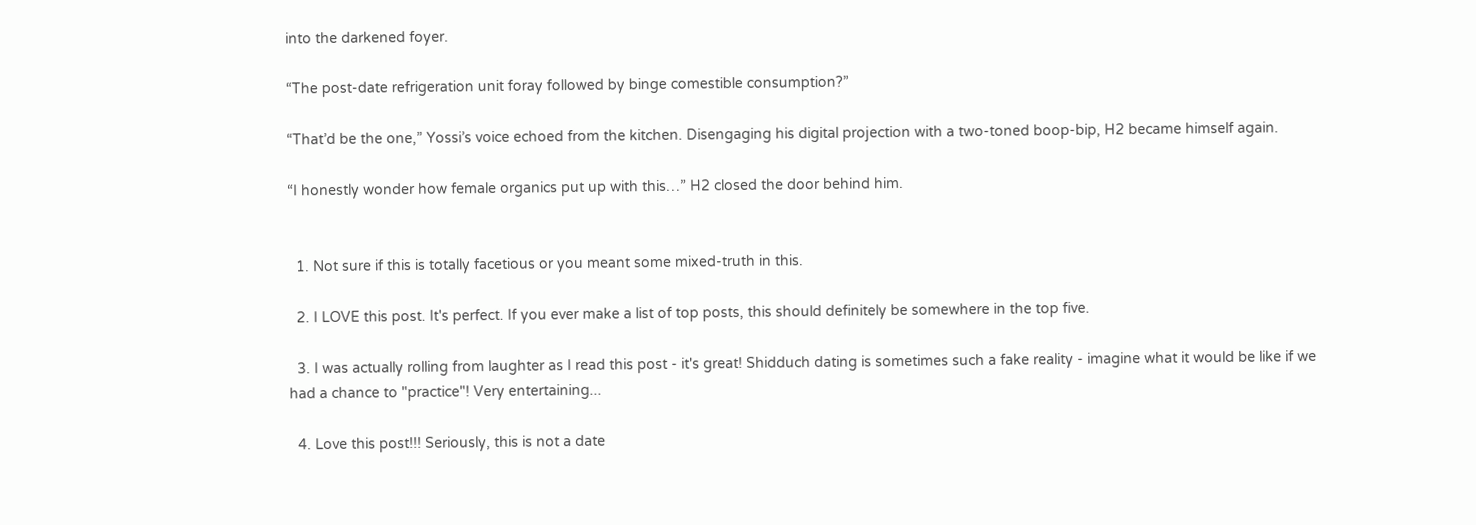into the darkened foyer.

“The post-date refrigeration unit foray followed by binge comestible consumption?”

“That’d be the one,” Yossi’s voice echoed from the kitchen. Disengaging his digital projection with a two-toned boop-bip, H2 became himself again.

“I honestly wonder how female organics put up with this…” H2 closed the door behind him.


  1. Not sure if this is totally facetious or you meant some mixed-truth in this.

  2. I LOVE this post. It's perfect. If you ever make a list of top posts, this should definitely be somewhere in the top five.

  3. I was actually rolling from laughter as I read this post - it's great! Shidduch dating is sometimes such a fake reality - imagine what it would be like if we had a chance to "practice"! Very entertaining...

  4. Love this post!!! Seriously, this is not a date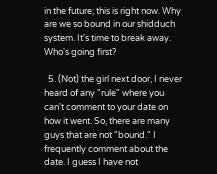in the future; this is right now. Why are we so bound in our shidduch system. It's time to break away. Who's going first?

  5. (Not) the girl next door, I never heard of any "rule" where you can't comment to your date on how it went. So, there are many guys that are not "bound." I frequently comment about the date. I guess I have not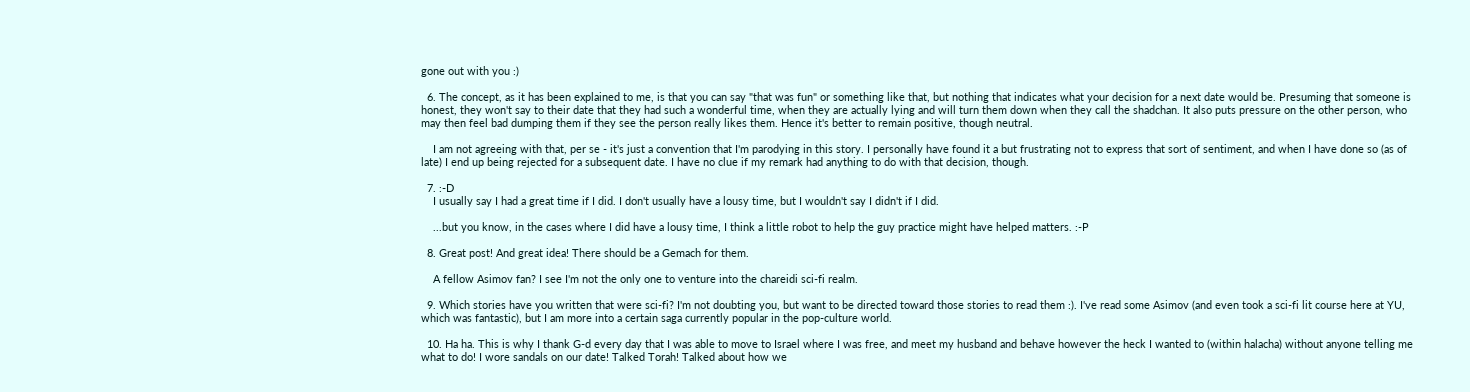gone out with you :)

  6. The concept, as it has been explained to me, is that you can say "that was fun" or something like that, but nothing that indicates what your decision for a next date would be. Presuming that someone is honest, they won't say to their date that they had such a wonderful time, when they are actually lying and will turn them down when they call the shadchan. It also puts pressure on the other person, who may then feel bad dumping them if they see the person really likes them. Hence it's better to remain positive, though neutral.

    I am not agreeing with that, per se - it's just a convention that I'm parodying in this story. I personally have found it a but frustrating not to express that sort of sentiment, and when I have done so (as of late) I end up being rejected for a subsequent date. I have no clue if my remark had anything to do with that decision, though.

  7. :-D
    I usually say I had a great time if I did. I don't usually have a lousy time, but I wouldn't say I didn't if I did.

    ...but you know, in the cases where I did have a lousy time, I think a little robot to help the guy practice might have helped matters. :-P

  8. Great post! And great idea! There should be a Gemach for them.

    A fellow Asimov fan? I see I'm not the only one to venture into the chareidi sci-fi realm.

  9. Which stories have you written that were sci-fi? I'm not doubting you, but want to be directed toward those stories to read them :). I've read some Asimov (and even took a sci-fi lit course here at YU, which was fantastic), but I am more into a certain saga currently popular in the pop-culture world.

  10. Ha ha. This is why I thank G-d every day that I was able to move to Israel where I was free, and meet my husband and behave however the heck I wanted to (within halacha) without anyone telling me what to do! I wore sandals on our date! Talked Torah! Talked about how we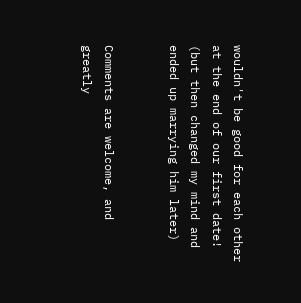wouldn't be good for each other at the end of our first date! (but then changed my mind and ended up marrying him later)


Comments are welcome, and greatly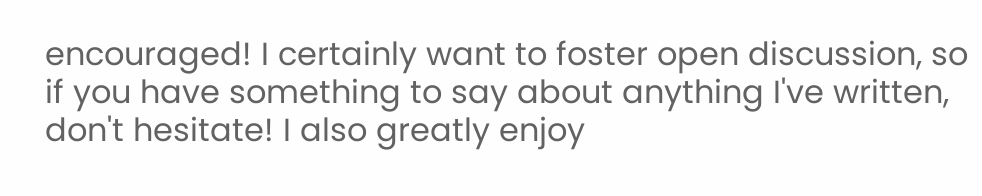encouraged! I certainly want to foster open discussion, so if you have something to say about anything I've written, don't hesitate! I also greatly enjoy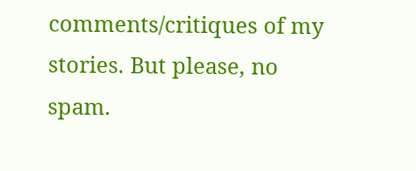comments/critiques of my stories. But please, no spam.